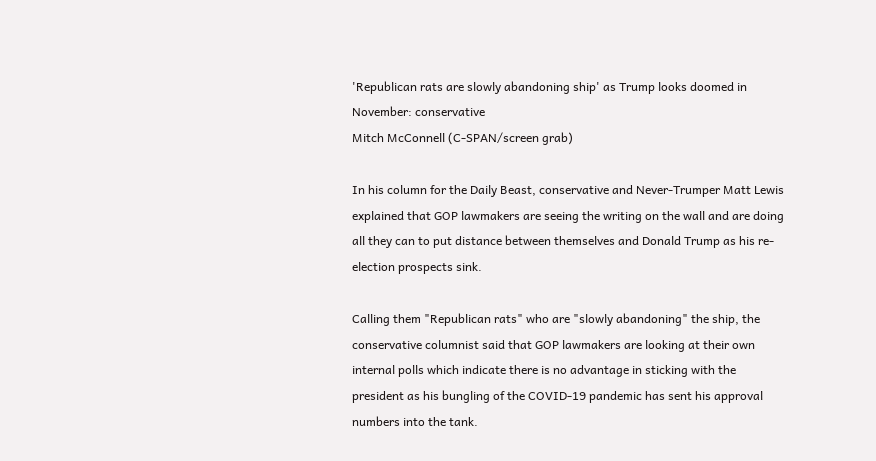'Republican rats are slowly abandoning ship' as Trump looks doomed in November: conservative
Mitch McConnell (C-SPAN/screen grab)

In his column for the Daily Beast, conservative and Never-Trumper Matt Lewis explained that GOP lawmakers are seeing the writing on the wall and are doing all they can to put distance between themselves and Donald Trump as his re-election prospects sink.

Calling them "Republican rats" who are "slowly abandoning" the ship, the conservative columnist said that GOP lawmakers are looking at their own internal polls which indicate there is no advantage in sticking with the president as his bungling of the COVID-19 pandemic has sent his approval numbers into the tank.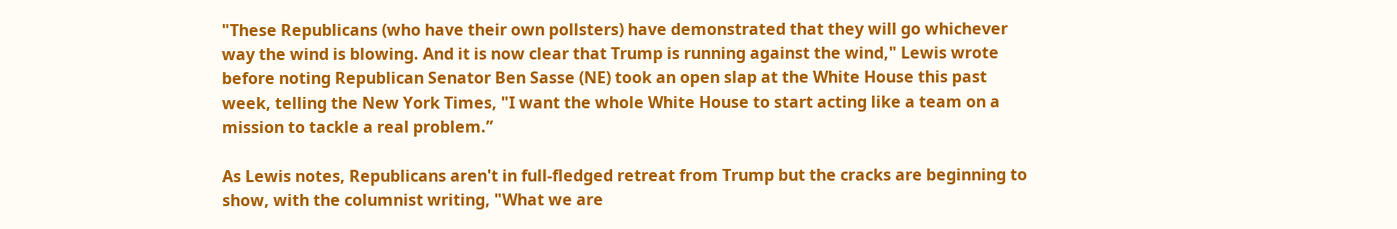"These Republicans (who have their own pollsters) have demonstrated that they will go whichever way the wind is blowing. And it is now clear that Trump is running against the wind," Lewis wrote before noting Republican Senator Ben Sasse (NE) took an open slap at the White House this past week, telling the New York Times, "I want the whole White House to start acting like a team on a mission to tackle a real problem.”

As Lewis notes, Republicans aren't in full-fledged retreat from Trump but the cracks are beginning to show, with the columnist writing, "What we are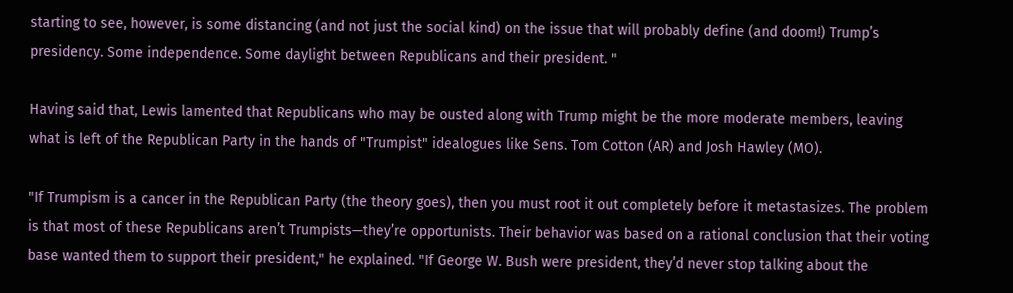starting to see, however, is some distancing (and not just the social kind) on the issue that will probably define (and doom!) Trump’s presidency. Some independence. Some daylight between Republicans and their president. "

Having said that, Lewis lamented that Republicans who may be ousted along with Trump might be the more moderate members, leaving what is left of the Republican Party in the hands of "Trumpist" idealogues like Sens. Tom Cotton (AR) and Josh Hawley (MO).

"If Trumpism is a cancer in the Republican Party (the theory goes), then you must root it out completely before it metastasizes. The problem is that most of these Republicans aren’t Trumpists—they’re opportunists. Their behavior was based on a rational conclusion that their voting base wanted them to support their president," he explained. "If George W. Bush were president, they’d never stop talking about the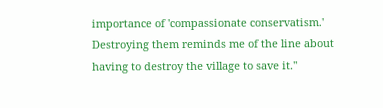importance of 'compassionate conservatism.' Destroying them reminds me of the line about having to destroy the village to save it."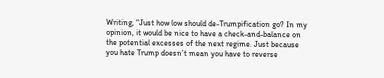Writing, "Just how low should de-Trumpification go? In my opinion, it would be nice to have a check-and-balance on the potential excesses of the next regime. Just because you hate Trump doesn’t mean you have to reverse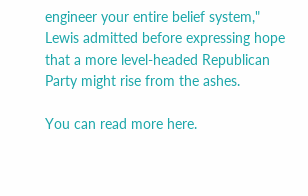engineer your entire belief system," Lewis admitted before expressing hope that a more level-headed Republican Party might rise from the ashes.

You can read more here.